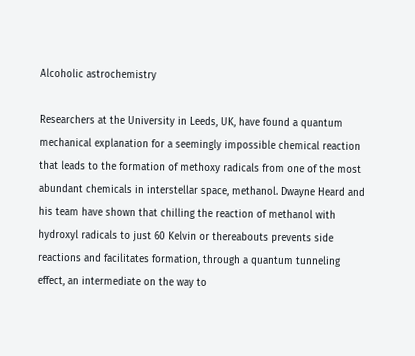Alcoholic astrochemistry

Researchers at the University in Leeds, UK, have found a quantum mechanical explanation for a seemingly impossible chemical reaction that leads to the formation of methoxy radicals from one of the most abundant chemicals in interstellar space, methanol. Dwayne Heard and his team have shown that chilling the reaction of methanol with hydroxyl radicals to just 60 Kelvin or thereabouts prevents side reactions and facilitates formation, through a quantum tunneling effect, an intermediate on the way to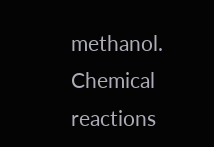methanol. Chemical reactions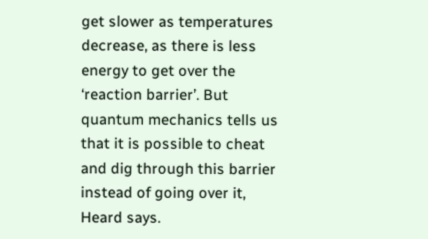get slower as temperatures decrease, as there is less energy to get over the ‘reaction barrier’. But quantum mechanics tells us that it is possible to cheat and dig through this barrier instead of going over it, Heard says.